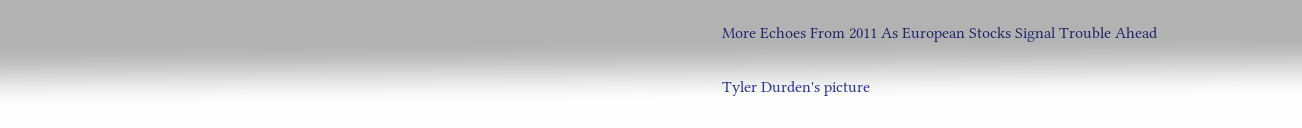More Echoes From 2011 As European Stocks Signal Trouble Ahead

Tyler Durden's picture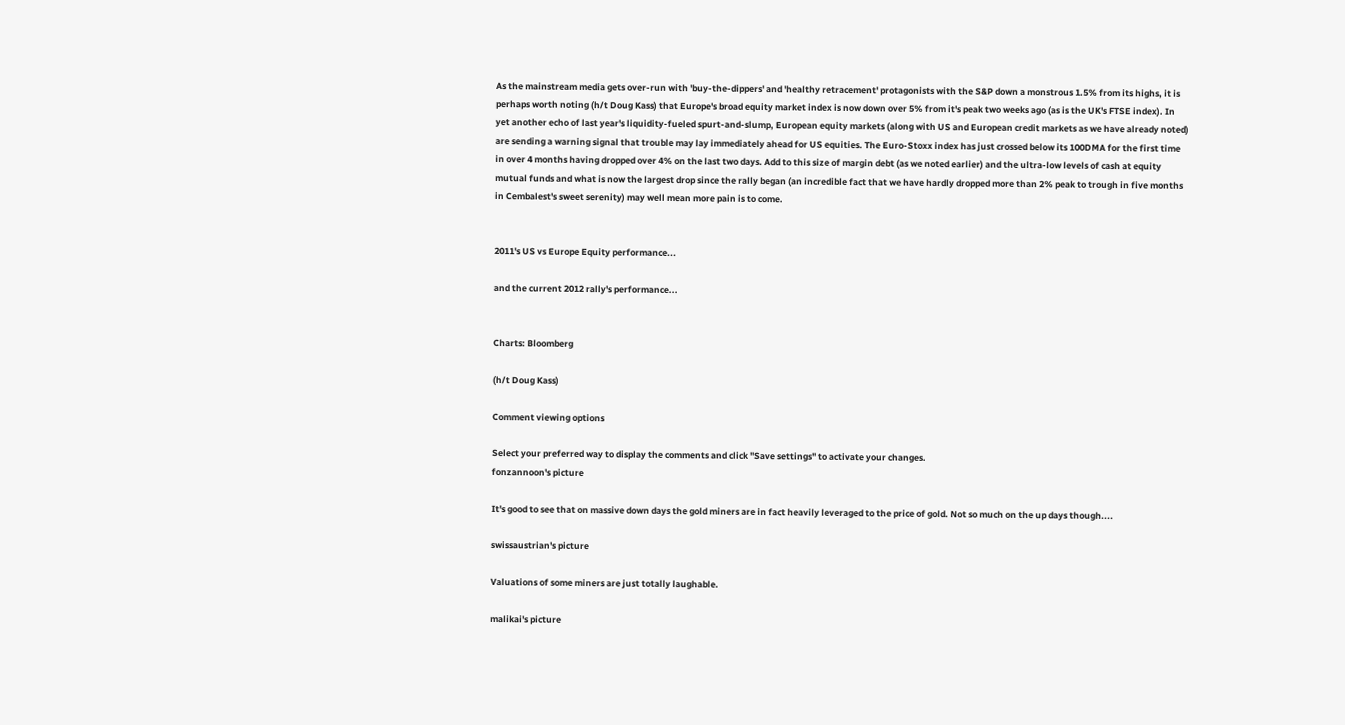As the mainstream media gets over-run with 'buy-the-dippers' and 'healthy retracement' protagonists with the S&P down a monstrous 1.5% from its highs, it is perhaps worth noting (h/t Doug Kass) that Europe's broad equity market index is now down over 5% from it's peak two weeks ago (as is the UK's FTSE index). In yet another echo of last year's liquidity-fueled spurt-and-slump, European equity markets (along with US and European credit markets as we have already noted) are sending a warning signal that trouble may lay immediately ahead for US equities. The Euro-Stoxx index has just crossed below its 100DMA for the first time in over 4 months having dropped over 4% on the last two days. Add to this size of margin debt (as we noted earlier) and the ultra-low levels of cash at equity mutual funds and what is now the largest drop since the rally began (an incredible fact that we have hardly dropped more than 2% peak to trough in five months in Cembalest's sweet serenity) may well mean more pain is to come.


2011's US vs Europe Equity performance...

and the current 2012 rally's performance...


Charts: Bloomberg

(h/t Doug Kass)

Comment viewing options

Select your preferred way to display the comments and click "Save settings" to activate your changes.
fonzannoon's picture

It's good to see that on massive down days the gold miners are in fact heavily leveraged to the price of gold. Not so much on the up days though....

swissaustrian's picture

Valuations of some miners are just totally laughable.

malikai's picture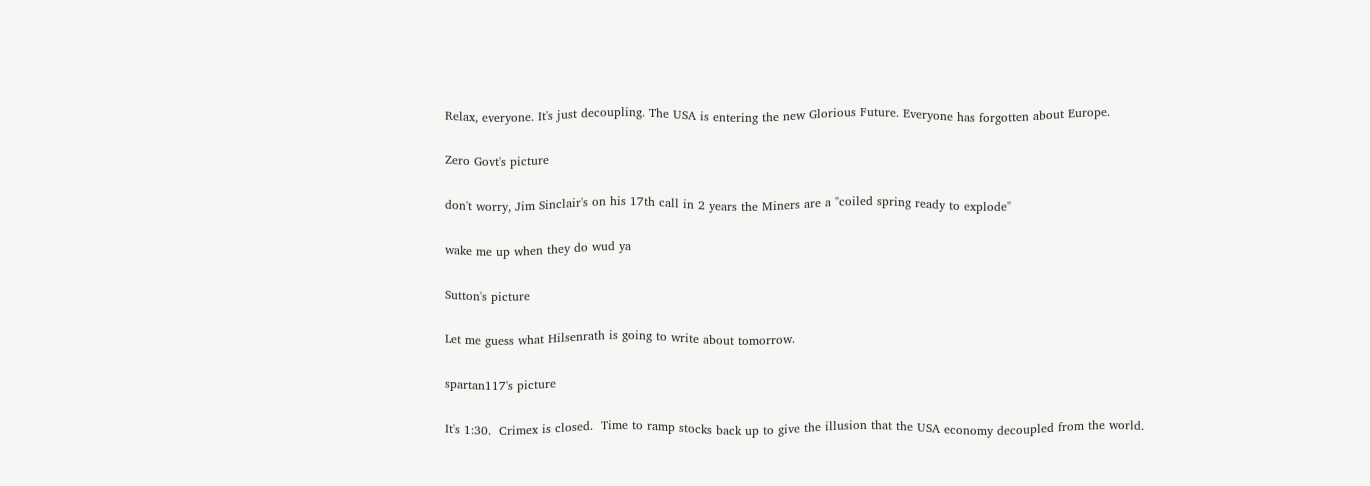Relax, everyone. It's just decoupling. The USA is entering the new Glorious Future. Everyone has forgotten about Europe.

Zero Govt's picture

don't worry, Jim Sinclair's on his 17th call in 2 years the Miners are a "coiled spring ready to explode"

wake me up when they do wud ya

Sutton's picture

Let me guess what Hilsenrath is going to write about tomorrow.

spartan117's picture

It's 1:30.  Crimex is closed.  Time to ramp stocks back up to give the illusion that the USA economy decoupled from the world.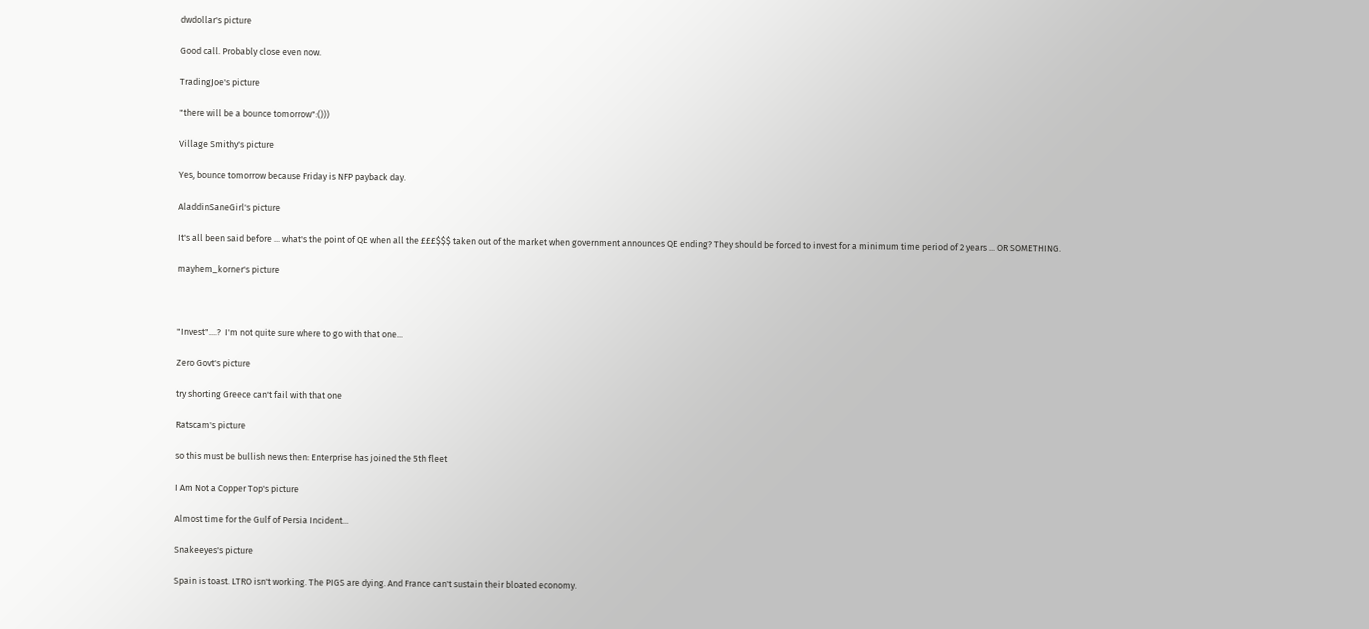dwdollar's picture

Good call. Probably close even now.

TradingJoe's picture

"there will be a bounce tomorrow":()))

Village Smithy's picture

Yes, bounce tomorrow because Friday is NFP payback day.

AladdinSaneGirl's picture

It's all been said before ... what's the point of QE when all the £££$$$ taken out of the market when government announces QE ending? They should be forced to invest for a minimum time period of 2 years ... OR SOMETHING.

mayhem_korner's picture



"Invest"....?  I'm not quite sure where to go with that one...

Zero Govt's picture

try shorting Greece can't fail with that one

Ratscam's picture

so this must be bullish news then: Enterprise has joined the 5th fleet

I Am Not a Copper Top's picture

Almost time for the Gulf of Persia Incident...

Snakeeyes's picture

Spain is toast. LTRO isn't working. The PIGS are dying. And France can't sustain their bloated economy.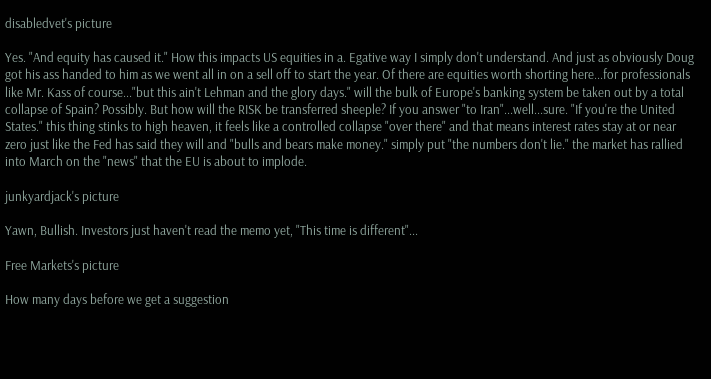disabledvet's picture

Yes. "And equity has caused it." How this impacts US equities in a. Egative way I simply don't understand. And just as obviously Doug got his ass handed to him as we went all in on a sell off to start the year. Of there are equities worth shorting here...for professionals like Mr. Kass of course..."but this ain't Lehman and the glory days." will the bulk of Europe's banking system be taken out by a total collapse of Spain? Possibly. But how will the RISK be transferred sheeple? If you answer "to Iran"...well...sure. "If you're the United States." this thing stinks to high heaven, it feels like a controlled collapse "over there" and that means interest rates stay at or near zero just like the Fed has said they will and "bulls and bears make money." simply put "the numbers don't lie." the market has rallied into March on the "news" that the EU is about to implode.

junkyardjack's picture

Yawn, Bullish. Investors just haven't read the memo yet, "This time is different"...

Free Markets's picture

How many days before we get a suggestion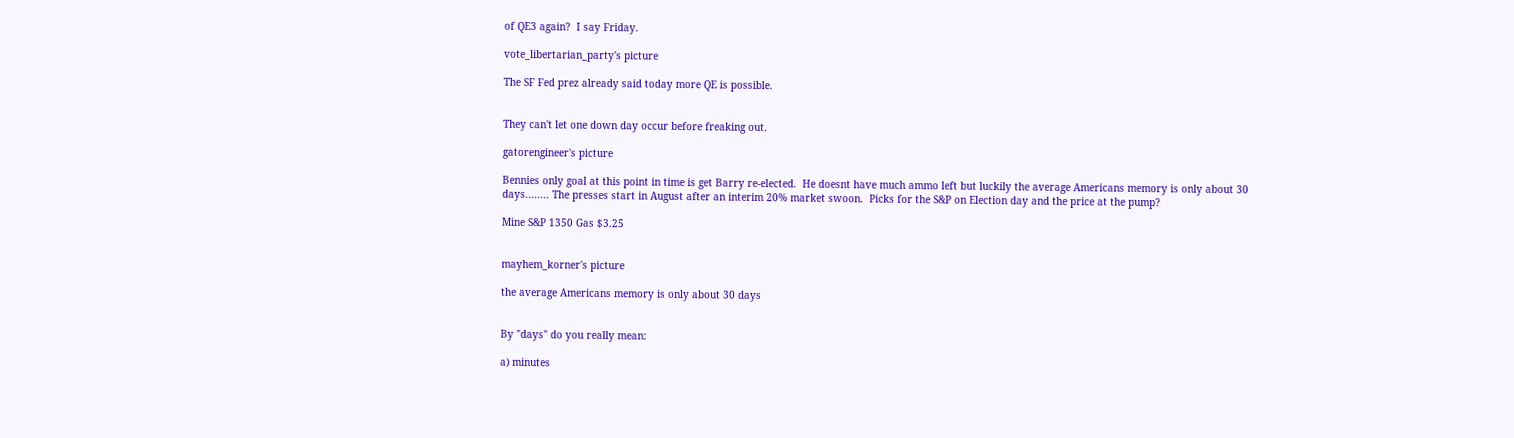of QE3 again?  I say Friday.

vote_libertarian_party's picture

The SF Fed prez already said today more QE is possible.


They can't let one down day occur before freaking out.

gatorengineer's picture

Bennies only goal at this point in time is get Barry re-elected.  He doesnt have much ammo left but luckily the average Americans memory is only about 30 days........ The presses start in August after an interim 20% market swoon.  Picks for the S&P on Election day and the price at the pump?

Mine S&P 1350 Gas $3.25


mayhem_korner's picture

the average Americans memory is only about 30 days


By "days" do you really mean:

a) minutes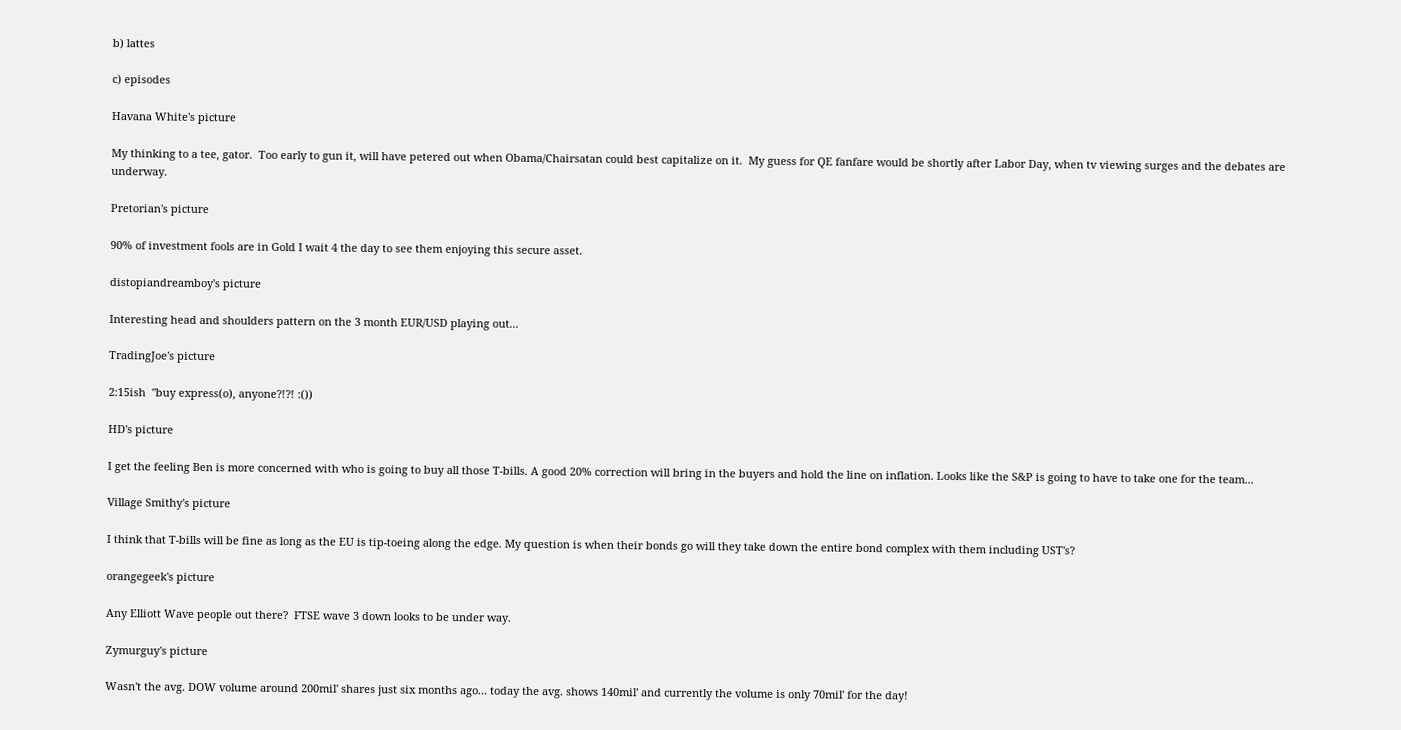b) lattes

c) episodes

Havana White's picture

My thinking to a tee, gator.  Too early to gun it, will have petered out when Obama/Chairsatan could best capitalize on it.  My guess for QE fanfare would be shortly after Labor Day, when tv viewing surges and the debates are underway.

Pretorian's picture

90% of investment fools are in Gold I wait 4 the day to see them enjoying this secure asset.

distopiandreamboy's picture

Interesting head and shoulders pattern on the 3 month EUR/USD playing out...

TradingJoe's picture

2:15ish  "buy express(o), anyone?!?! :())

HD's picture

I get the feeling Ben is more concerned with who is going to buy all those T-bills. A good 20% correction will bring in the buyers and hold the line on inflation. Looks like the S&P is going to have to take one for the team...

Village Smithy's picture

I think that T-bills will be fine as long as the EU is tip-toeing along the edge. My question is when their bonds go will they take down the entire bond complex with them including UST's?

orangegeek's picture

Any Elliott Wave people out there?  FTSE wave 3 down looks to be under way.

Zymurguy's picture

Wasn't the avg. DOW volume around 200mil' shares just six months ago... today the avg. shows 140mil' and currently the volume is only 70mil' for the day!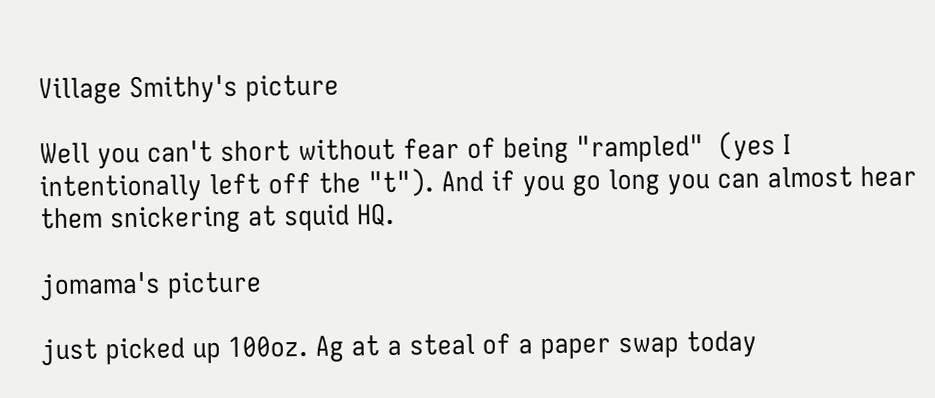Village Smithy's picture

Well you can't short without fear of being "rampled"  (yes I intentionally left off the "t"). And if you go long you can almost hear them snickering at squid HQ.

jomama's picture

just picked up 100oz. Ag at a steal of a paper swap today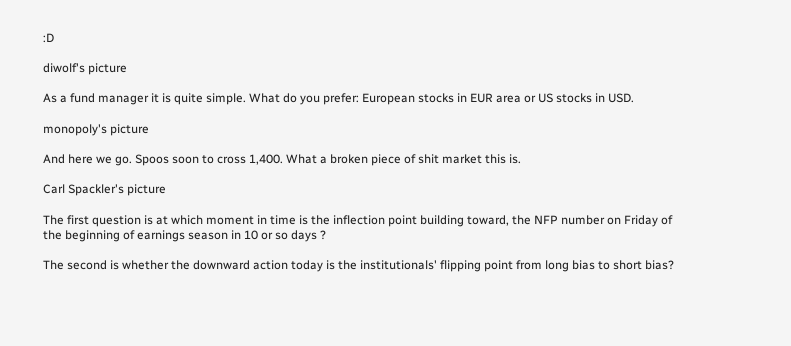:D

diwolf's picture

As a fund manager it is quite simple. What do you prefer: European stocks in EUR area or US stocks in USD.

monopoly's picture

And here we go. Spoos soon to cross 1,400. What a broken piece of shit market this is.

Carl Spackler's picture

The first question is at which moment in time is the inflection point building toward, the NFP number on Friday of the beginning of earnings season in 10 or so days ?

The second is whether the downward action today is the institutionals' flipping point from long bias to short bias?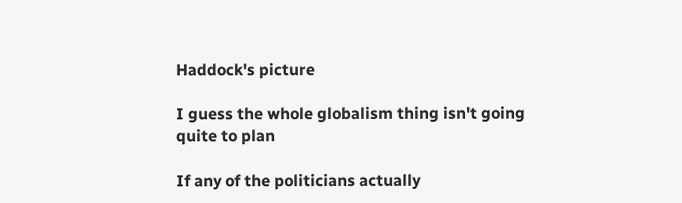Haddock's picture

I guess the whole globalism thing isn't going quite to plan

If any of the politicians actually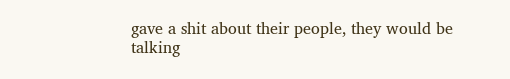gave a shit about their people, they would be talking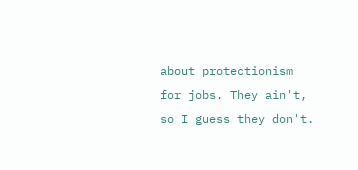about protectionism for jobs. They ain't, so I guess they don't.